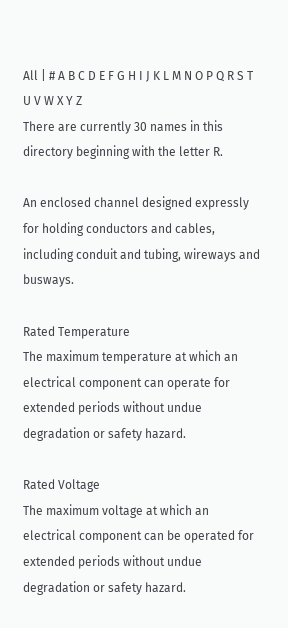All | # A B C D E F G H I J K L M N O P Q R S T U V W X Y Z
There are currently 30 names in this directory beginning with the letter R.

An enclosed channel designed expressly for holding conductors and cables, including conduit and tubing, wireways and busways.

Rated Temperature
The maximum temperature at which an electrical component can operate for extended periods without undue degradation or safety hazard.

Rated Voltage
The maximum voltage at which an electrical component can be operated for extended periods without undue degradation or safety hazard.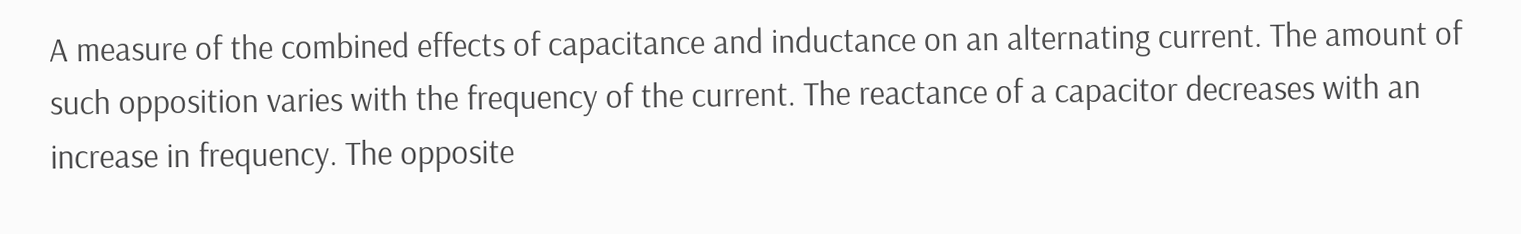A measure of the combined effects of capacitance and inductance on an alternating current. The amount of such opposition varies with the frequency of the current. The reactance of a capacitor decreases with an increase in frequency. The opposite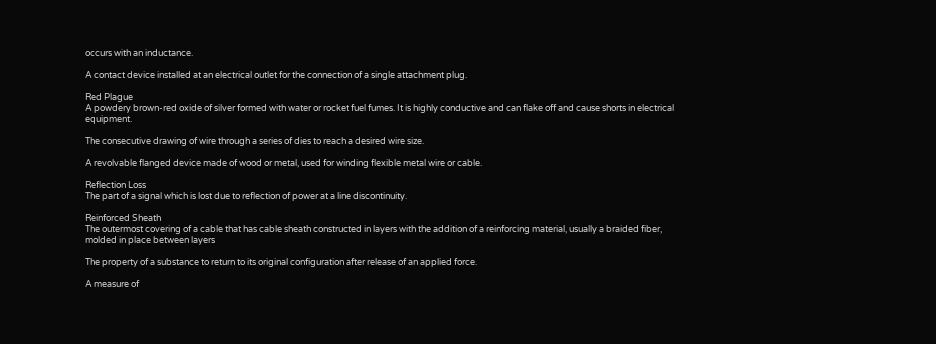occurs with an inductance.

A contact device installed at an electrical outlet for the connection of a single attachment plug.

Red Plague
A powdery brown-red oxide of silver formed with water or rocket fuel fumes. It is highly conductive and can flake off and cause shorts in electrical equipment.

The consecutive drawing of wire through a series of dies to reach a desired wire size.

A revolvable flanged device made of wood or metal, used for winding flexible metal wire or cable.

Reflection Loss
The part of a signal which is lost due to reflection of power at a line discontinuity.

Reinforced Sheath
The outermost covering of a cable that has cable sheath constructed in layers with the addition of a reinforcing material, usually a braided fiber, molded in place between layers

The property of a substance to return to its original configuration after release of an applied force.

A measure of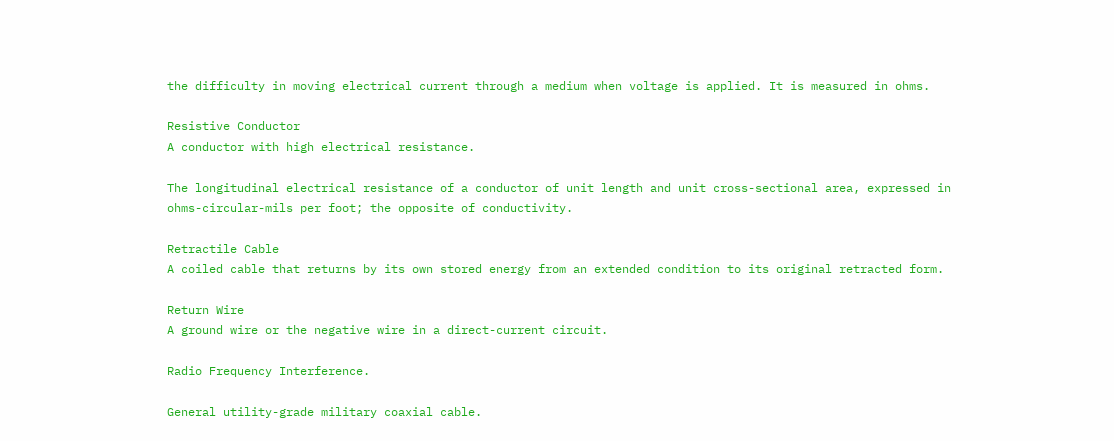the difficulty in moving electrical current through a medium when voltage is applied. It is measured in ohms.

Resistive Conductor
A conductor with high electrical resistance.

The longitudinal electrical resistance of a conductor of unit length and unit cross-sectional area, expressed in ohms-circular-mils per foot; the opposite of conductivity.

Retractile Cable
A coiled cable that returns by its own stored energy from an extended condition to its original retracted form.

Return Wire
A ground wire or the negative wire in a direct-current circuit.

Radio Frequency Interference.

General utility-grade military coaxial cable.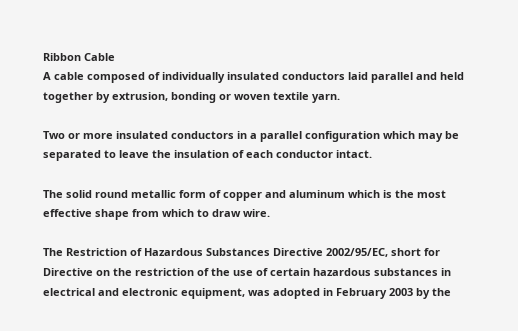Ribbon Cable
A cable composed of individually insulated conductors laid parallel and held together by extrusion, bonding or woven textile yarn.

Two or more insulated conductors in a parallel configuration which may be separated to leave the insulation of each conductor intact.

The solid round metallic form of copper and aluminum which is the most effective shape from which to draw wire.

The Restriction of Hazardous Substances Directive 2002/95/EC, short for Directive on the restriction of the use of certain hazardous substances in electrical and electronic equipment, was adopted in February 2003 by the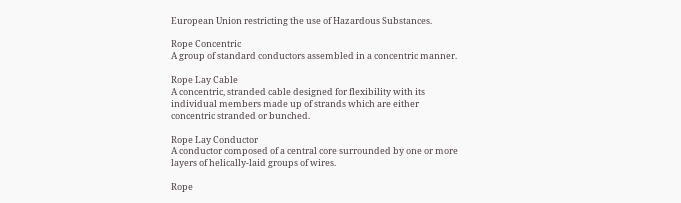European Union restricting the use of Hazardous Substances.

Rope Concentric
A group of standard conductors assembled in a concentric manner.

Rope Lay Cable
A concentric, stranded cable designed for flexibility with its individual members made up of strands which are either concentric stranded or bunched.

Rope Lay Conductor
A conductor composed of a central core surrounded by one or more layers of helically-laid groups of wires.

Rope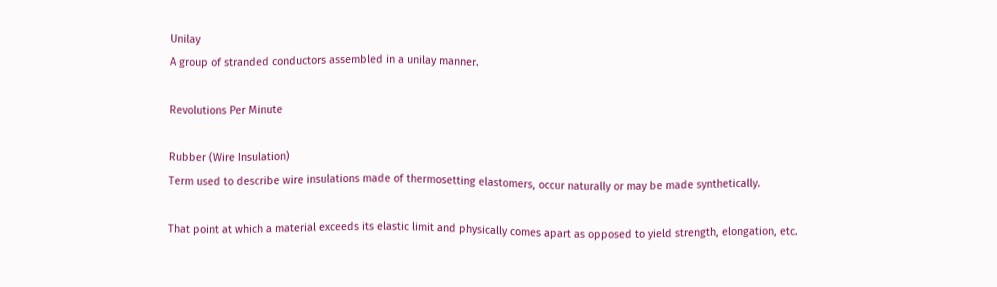Unilay
A group of stranded conductors assembled in a unilay manner.

Revolutions Per Minute

Rubber (Wire Insulation)
Term used to describe wire insulations made of thermosetting elastomers, occur naturally or may be made synthetically.

That point at which a material exceeds its elastic limit and physically comes apart as opposed to yield strength, elongation, etc.